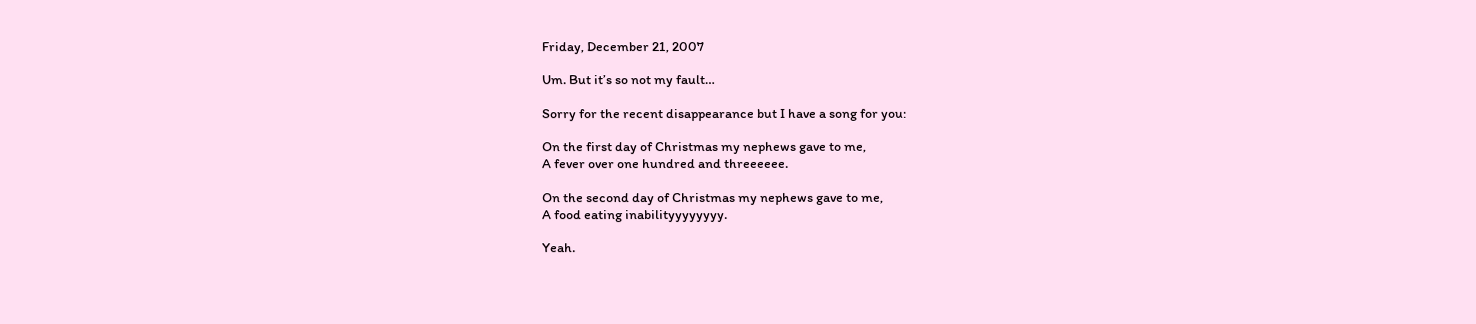Friday, December 21, 2007

Um. But it’s so not my fault…

Sorry for the recent disappearance but I have a song for you:

On the first day of Christmas my nephews gave to me,
A fever over one hundred and threeeeee.

On the second day of Christmas my nephews gave to me,
A food eating inabilityyyyyyyy.

Yeah.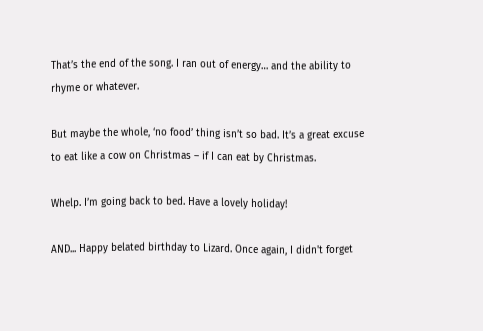That’s the end of the song. I ran out of energy… and the ability to rhyme or whatever.

But maybe the whole, ‘no food’ thing isn’t so bad. It’s a great excuse to eat like a cow on Christmas – if I can eat by Christmas.

Whelp. I’m going back to bed. Have a lovely holiday!

AND... Happy belated birthday to Lizard. Once again, I didn't forget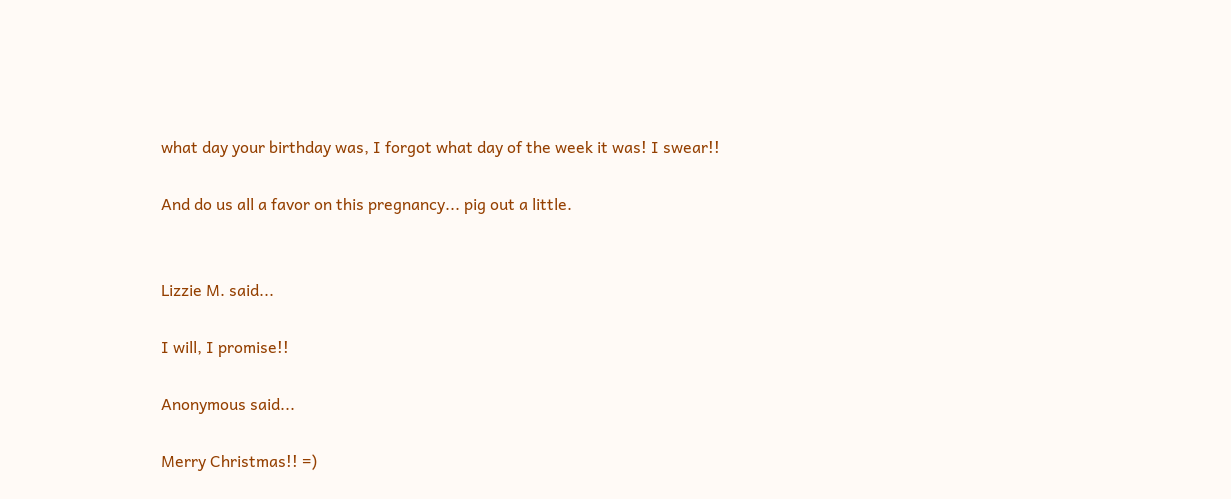what day your birthday was, I forgot what day of the week it was! I swear!!

And do us all a favor on this pregnancy... pig out a little.


Lizzie M. said...

I will, I promise!!

Anonymous said...

Merry Christmas!! =)